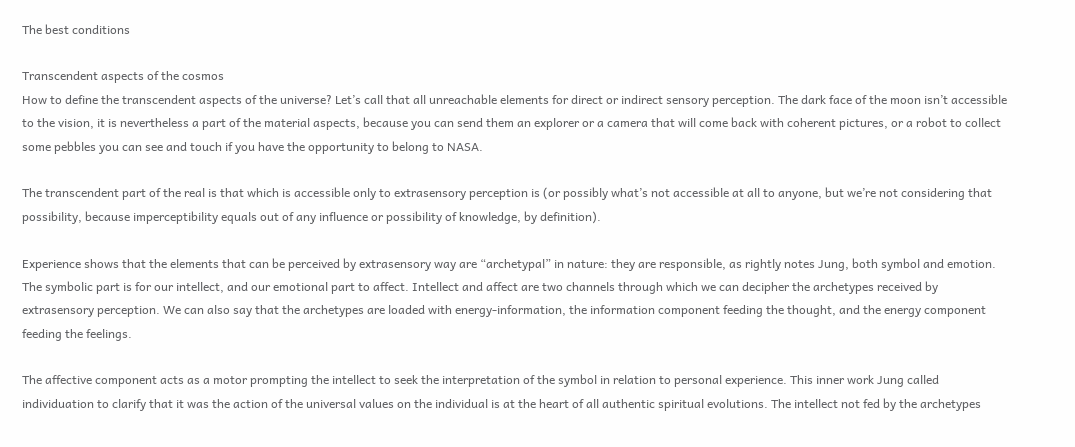The best conditions

Transcendent aspects of the cosmos
How to define the transcendent aspects of the universe? Let’s call that all unreachable elements for direct or indirect sensory perception. The dark face of the moon isn’t accessible to the vision, it is nevertheless a part of the material aspects, because you can send them an explorer or a camera that will come back with coherent pictures, or a robot to collect some pebbles you can see and touch if you have the opportunity to belong to NASA.

The transcendent part of the real is that which is accessible only to extrasensory perception is (or possibly what’s not accessible at all to anyone, but we’re not considering that possibility, because imperceptibility equals out of any influence or possibility of knowledge, by definition).

Experience shows that the elements that can be perceived by extrasensory way are “archetypal” in nature: they are responsible, as rightly notes Jung, both symbol and emotion. The symbolic part is for our intellect, and our emotional part to affect. Intellect and affect are two channels through which we can decipher the archetypes received by extrasensory perception. We can also say that the archetypes are loaded with energy-information, the information component feeding the thought, and the energy component feeding the feelings.

The affective component acts as a motor prompting the intellect to seek the interpretation of the symbol in relation to personal experience. This inner work Jung called individuation to clarify that it was the action of the universal values on the individual is at the heart of all authentic spiritual evolutions. The intellect not fed by the archetypes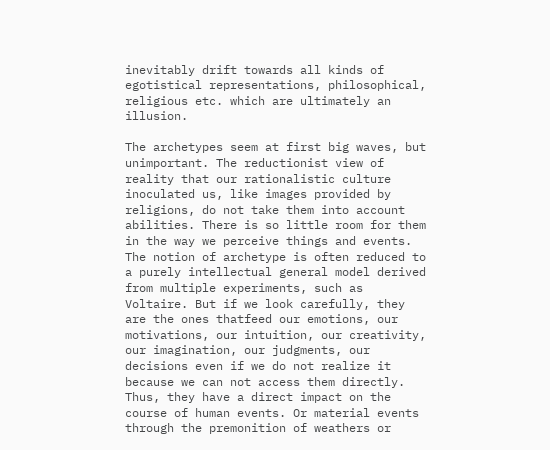inevitably drift towards all kinds of egotistical representations, philosophical, religious etc. which are ultimately an illusion.

The archetypes seem at first big waves, but unimportant. The reductionist view of reality that our rationalistic culture inoculated us, like images provided by religions, do not take them into account abilities. There is so little room for them in the way we perceive things and events. The notion of archetype is often reduced to a purely intellectual general model derived from multiple experiments, such as Voltaire. But if we look carefully, they are the ones thatfeed our emotions, our motivations, our intuition, our creativity, our imagination, our judgments, our decisions even if we do not realize it because we can not access them directly. Thus, they have a direct impact on the course of human events. Or material events through the premonition of weathers or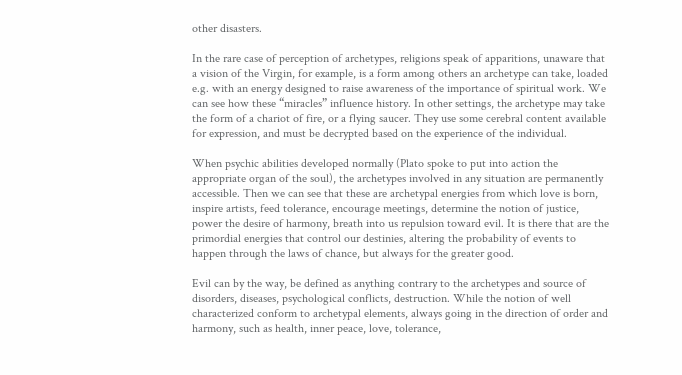other disasters.

In the rare case of perception of archetypes, religions speak of apparitions, unaware that a vision of the Virgin, for example, is a form among others an archetype can take, loaded e.g. with an energy designed to raise awareness of the importance of spiritual work. We can see how these “miracles” influence history. In other settings, the archetype may take the form of a chariot of fire, or a flying saucer. They use some cerebral content available for expression, and must be decrypted based on the experience of the individual.

When psychic abilities developed normally (Plato spoke to put into action the appropriate organ of the soul), the archetypes involved in any situation are permanently accessible. Then we can see that these are archetypal energies from which love is born, inspire artists, feed tolerance, encourage meetings, determine the notion of justice, power the desire of harmony, breath into us repulsion toward evil. It is there that are the primordial energies that control our destinies, altering the probability of events to happen through the laws of chance, but always for the greater good.

Evil can by the way, be defined as anything contrary to the archetypes and source of disorders, diseases, psychological conflicts, destruction. While the notion of well characterized conform to archetypal elements, always going in the direction of order and harmony, such as health, inner peace, love, tolerance,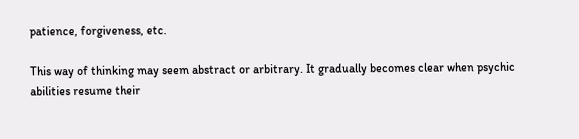patience, forgiveness, etc.

This way of thinking may seem abstract or arbitrary. It gradually becomes clear when psychic abilities resume their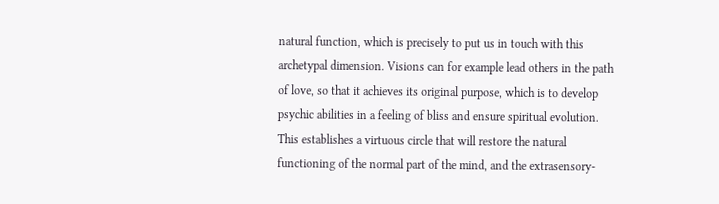natural function, which is precisely to put us in touch with this archetypal dimension. Visions can for example lead others in the path of love, so that it achieves its original purpose, which is to develop psychic abilities in a feeling of bliss and ensure spiritual evolution. This establishes a virtuous circle that will restore the natural functioning of the normal part of the mind, and the extrasensory-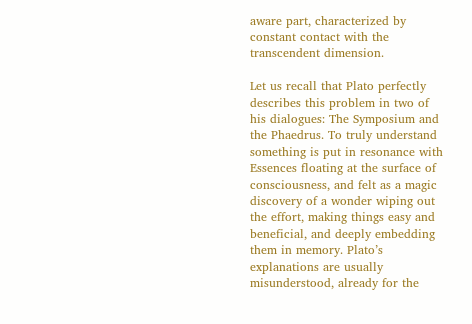aware part, characterized by constant contact with the transcendent dimension.

Let us recall that Plato perfectly describes this problem in two of his dialogues: The Symposium and the Phaedrus. To truly understand something is put in resonance with Essences floating at the surface of consciousness, and felt as a magic discovery of a wonder wiping out the effort, making things easy and beneficial, and deeply embedding them in memory. Plato’s explanations are usually misunderstood, already for the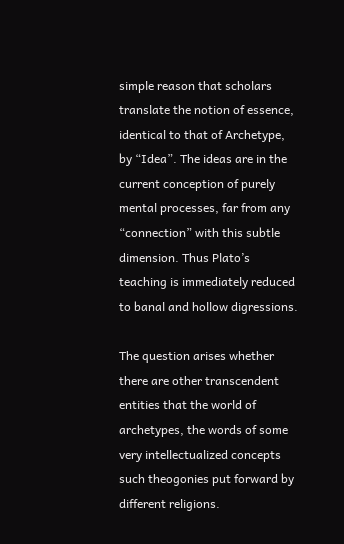simple reason that scholars translate the notion of essence, identical to that of Archetype, by “Idea”. The ideas are in the current conception of purely mental processes, far from any “connection” with this subtle dimension. Thus Plato’s teaching is immediately reduced to banal and hollow digressions.

The question arises whether there are other transcendent entities that the world of archetypes, the words of some very intellectualized concepts such theogonies put forward by different religions.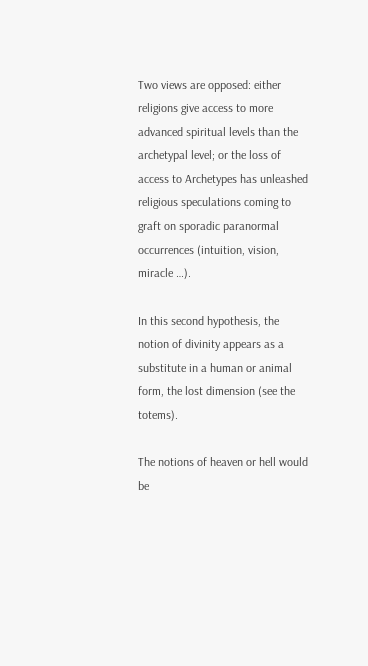Two views are opposed: either religions give access to more advanced spiritual levels than the archetypal level; or the loss of access to Archetypes has unleashed religious speculations coming to graft on sporadic paranormal occurrences (intuition, vision, miracle …).

In this second hypothesis, the notion of divinity appears as a substitute in a human or animal form, the lost dimension (see the totems).

The notions of heaven or hell would be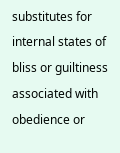substitutes for internal states of bliss or guiltiness associated with obedience or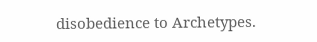disobedience to Archetypes.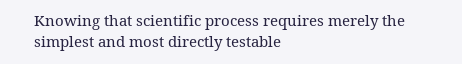Knowing that scientific process requires merely the simplest and most directly testable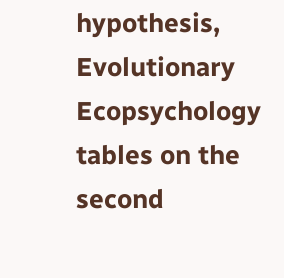hypothesis, Evolutionary Ecopsychology tables on the second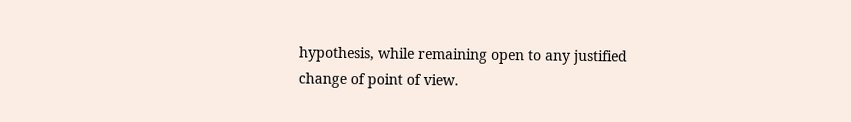hypothesis, while remaining open to any justified change of point of view.